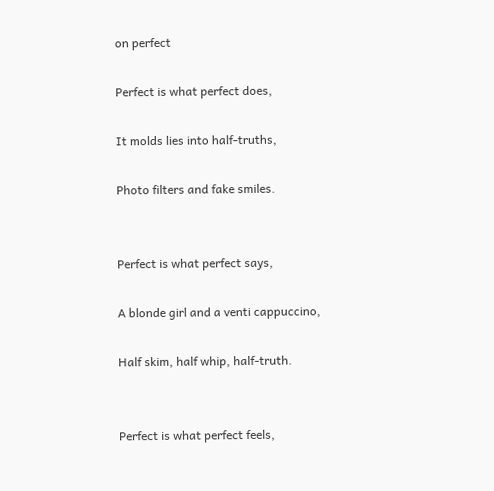on perfect

Perfect is what perfect does,

It molds lies into half-truths,

Photo filters and fake smiles.


Perfect is what perfect says,

A blonde girl and a venti cappuccino,

Half skim, half whip, half-truth.


Perfect is what perfect feels,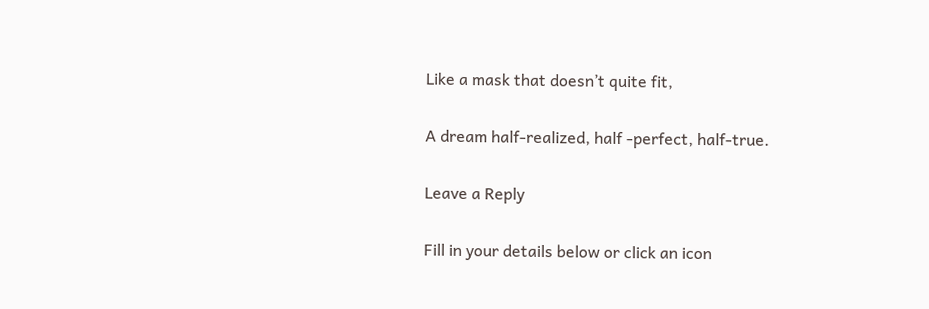Like a mask that doesn’t quite fit,

A dream half-realized, half -perfect, half-true.

Leave a Reply

Fill in your details below or click an icon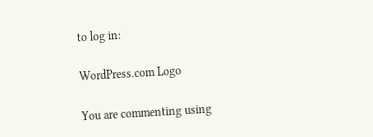to log in:

WordPress.com Logo

You are commenting using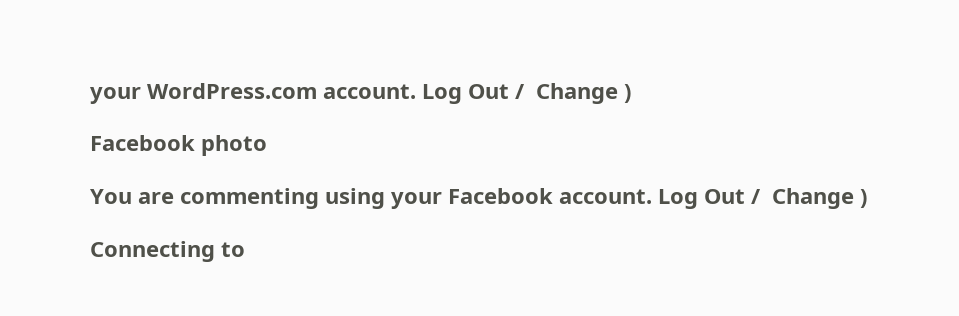your WordPress.com account. Log Out /  Change )

Facebook photo

You are commenting using your Facebook account. Log Out /  Change )

Connecting to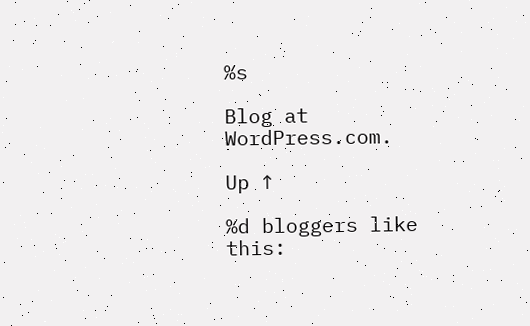%s

Blog at WordPress.com.

Up ↑

%d bloggers like this: